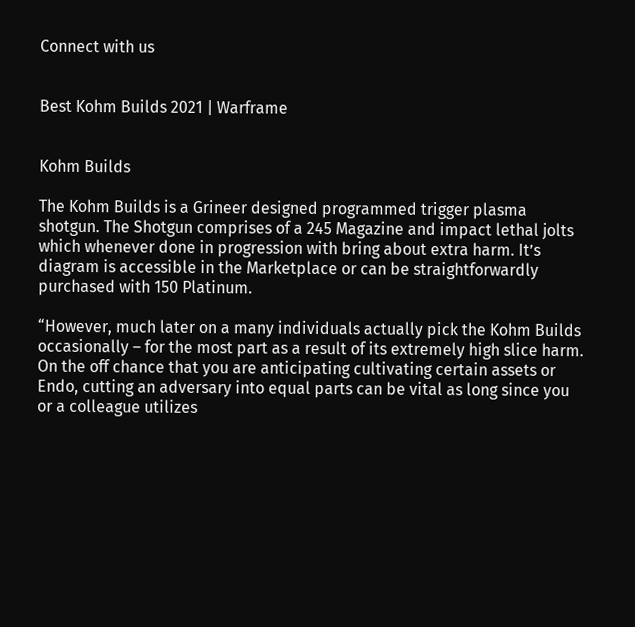Connect with us


Best Kohm Builds 2021 | Warframe


Kohm Builds

The Kohm Builds is a Grineer designed programmed trigger plasma shotgun. The Shotgun comprises of a 245 Magazine and impact lethal jolts which whenever done in progression with bring about extra harm. It’s diagram is accessible in the Marketplace or can be straightforwardly purchased with 150 Platinum.

“However, much later on a many individuals actually pick the Kohm Builds occasionally – for the most part as a result of its extremely high slice harm. On the off chance that you are anticipating cultivating certain assets or Endo, cutting an adversary into equal parts can be vital as long since you or a colleague utilizes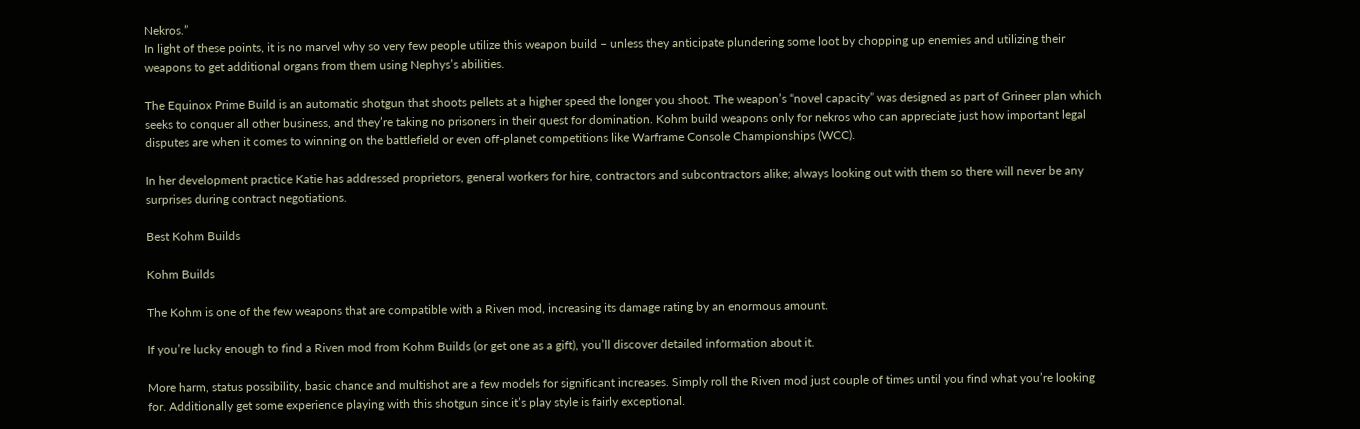Nekros.”
In light of these points, it is no marvel why so very few people utilize this weapon build – unless they anticipate plundering some loot by chopping up enemies and utilizing their weapons to get additional organs from them using Nephys’s abilities.

The Equinox Prime Build is an automatic shotgun that shoots pellets at a higher speed the longer you shoot. The weapon’s “novel capacity” was designed as part of Grineer plan which seeks to conquer all other business, and they’re taking no prisoners in their quest for domination. Kohm build weapons only for nekros who can appreciate just how important legal disputes are when it comes to winning on the battlefield or even off-planet competitions like Warframe Console Championships (WCC).

In her development practice Katie has addressed proprietors, general workers for hire, contractors and subcontractors alike; always looking out with them so there will never be any surprises during contract negotiations.

Best Kohm Builds

Kohm Builds

The Kohm is one of the few weapons that are compatible with a Riven mod, increasing its damage rating by an enormous amount.

If you’re lucky enough to find a Riven mod from Kohm Builds (or get one as a gift), you’ll discover detailed information about it.

More harm, status possibility, basic chance and multishot are a few models for significant increases. Simply roll the Riven mod just couple of times until you find what you’re looking for. Additionally get some experience playing with this shotgun since it’s play style is fairly exceptional.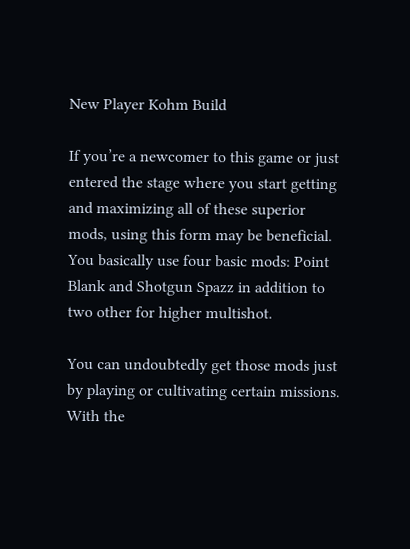New Player Kohm Build

If you’re a newcomer to this game or just entered the stage where you start getting and maximizing all of these superior mods, using this form may be beneficial. You basically use four basic mods: Point Blank and Shotgun Spazz in addition to two other for higher multishot.

You can undoubtedly get those mods just by playing or cultivating certain missions. With the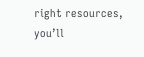right resources, you’ll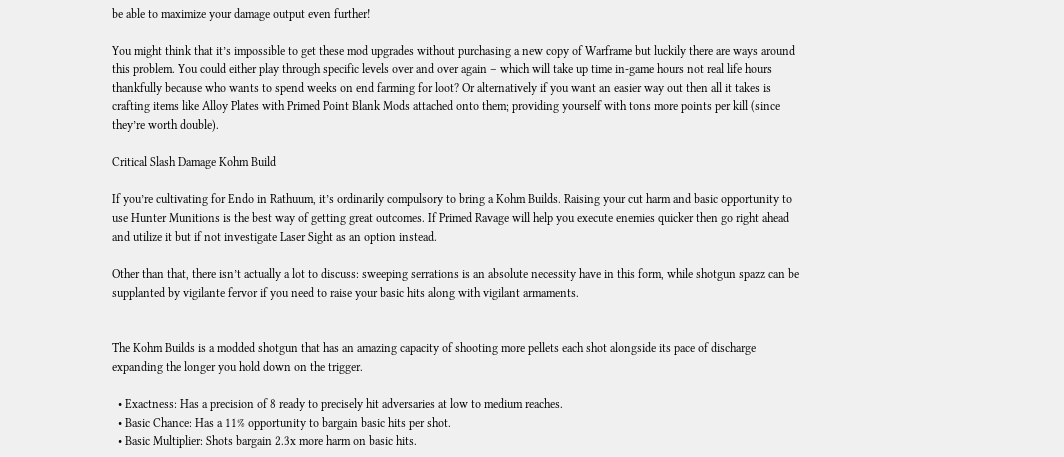be able to maximize your damage output even further!

You might think that it’s impossible to get these mod upgrades without purchasing a new copy of Warframe but luckily there are ways around this problem. You could either play through specific levels over and over again – which will take up time in-game hours not real life hours thankfully because who wants to spend weeks on end farming for loot? Or alternatively if you want an easier way out then all it takes is crafting items like Alloy Plates with Primed Point Blank Mods attached onto them; providing yourself with tons more points per kill (since they’re worth double).

Critical Slash Damage Kohm Build

If you’re cultivating for Endo in Rathuum, it’s ordinarily compulsory to bring a Kohm Builds. Raising your cut harm and basic opportunity to use Hunter Munitions is the best way of getting great outcomes. If Primed Ravage will help you execute enemies quicker then go right ahead and utilize it but if not investigate Laser Sight as an option instead.

Other than that, there isn’t actually a lot to discuss: sweeping serrations is an absolute necessity have in this form, while shotgun spazz can be supplanted by vigilante fervor if you need to raise your basic hits along with vigilant armaments.


The Kohm Builds is a modded shotgun that has an amazing capacity of shooting more pellets each shot alongside its pace of discharge expanding the longer you hold down on the trigger.

  • Exactness: Has a precision of 8 ready to precisely hit adversaries at low to medium reaches.
  • Basic Chance: Has a 11% opportunity to bargain basic hits per shot.
  • Basic Multiplier: Shots bargain 2.3x more harm on basic hits.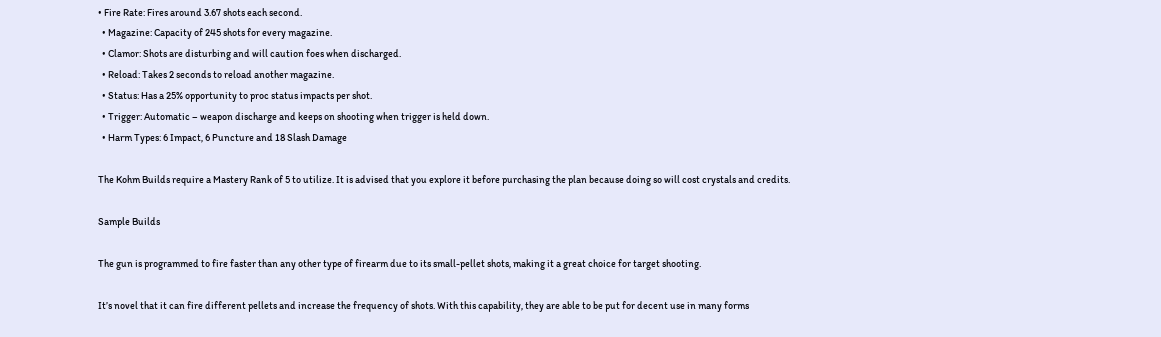• Fire Rate: Fires around 3.67 shots each second.
  • Magazine: Capacity of 245 shots for every magazine.
  • Clamor: Shots are disturbing and will caution foes when discharged.
  • Reload: Takes 2 seconds to reload another magazine.
  • Status: Has a 25% opportunity to proc status impacts per shot.
  • Trigger: Automatic – weapon discharge and keeps on shooting when trigger is held down.
  • Harm Types: 6 Impact, 6 Puncture and 18 Slash Damage

The Kohm Builds require a Mastery Rank of 5 to utilize. It is advised that you explore it before purchasing the plan because doing so will cost crystals and credits.

Sample Builds

The gun is programmed to fire faster than any other type of firearm due to its small-pellet shots, making it a great choice for target shooting.

It’s novel that it can fire different pellets and increase the frequency of shots. With this capability, they are able to be put for decent use in many forms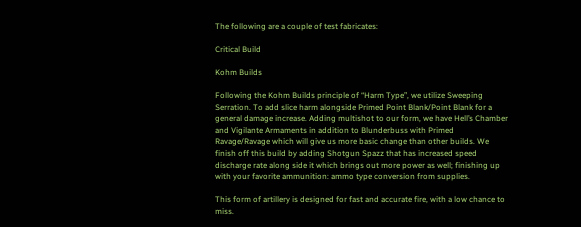The following are a couple of test fabricates:

Critical Build

Kohm Builds

Following the Kohm Builds principle of “Harm Type”, we utilize Sweeping Serration. To add slice harm alongside Primed Point Blank/Point Blank for a general damage increase. Adding multishot to our form, we have Hell’s Chamber and Vigilante Armaments in addition to Blunderbuss with Primed Ravage/Ravage which will give us more basic change than other builds. We finish off this build by adding Shotgun Spazz that has increased speed discharge rate along side it which brings out more power as well; finishing up with your favorite ammunition: ammo type conversion from supplies.

This form of artillery is designed for fast and accurate fire, with a low chance to miss.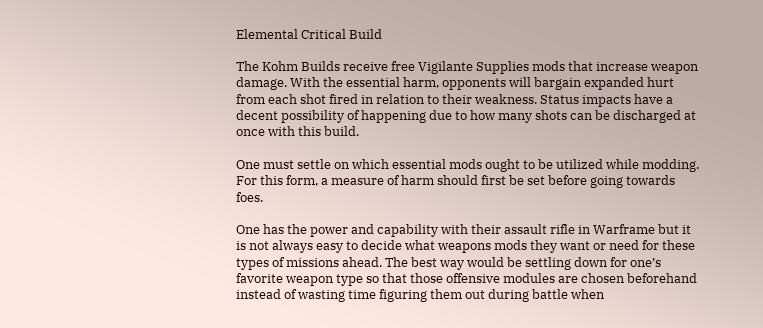Elemental Critical Build

The Kohm Builds receive free Vigilante Supplies mods that increase weapon damage. With the essential harm, opponents will bargain expanded hurt from each shot fired in relation to their weakness. Status impacts have a decent possibility of happening due to how many shots can be discharged at once with this build.

One must settle on which essential mods ought to be utilized while modding. For this form, a measure of harm should first be set before going towards foes.

One has the power and capability with their assault rifle in Warframe but it is not always easy to decide what weapons mods they want or need for these types of missions ahead. The best way would be settling down for one’s favorite weapon type so that those offensive modules are chosen beforehand instead of wasting time figuring them out during battle when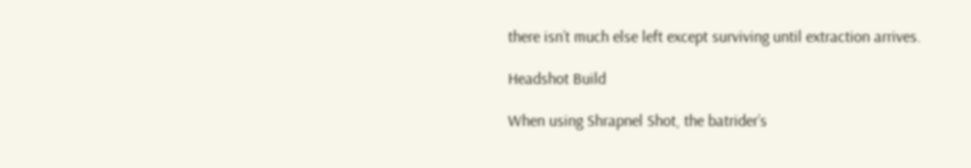there isn’t much else left except surviving until extraction arrives.

Headshot Build

When using Shrapnel Shot, the batrider’s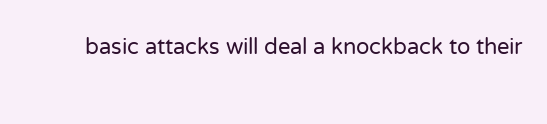basic attacks will deal a knockback to their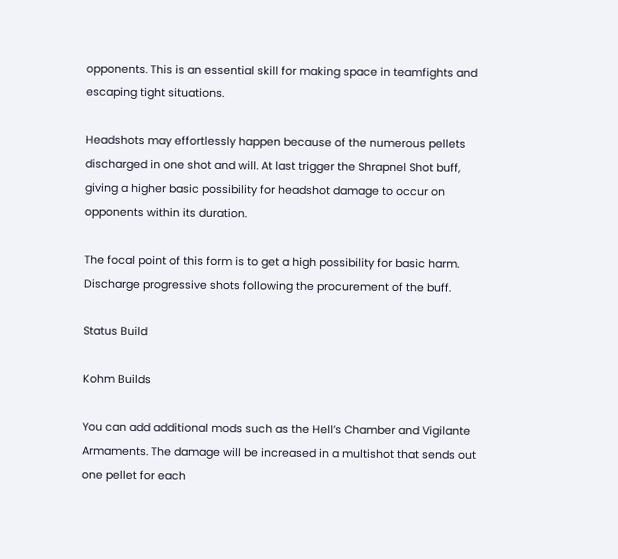opponents. This is an essential skill for making space in teamfights and escaping tight situations.

Headshots may effortlessly happen because of the numerous pellets discharged in one shot and will. At last trigger the Shrapnel Shot buff, giving a higher basic possibility for headshot damage to occur on opponents within its duration.

The focal point of this form is to get a high possibility for basic harm. Discharge progressive shots following the procurement of the buff.

Status Build

Kohm Builds

You can add additional mods such as the Hell’s Chamber and Vigilante Armaments. The damage will be increased in a multishot that sends out one pellet for each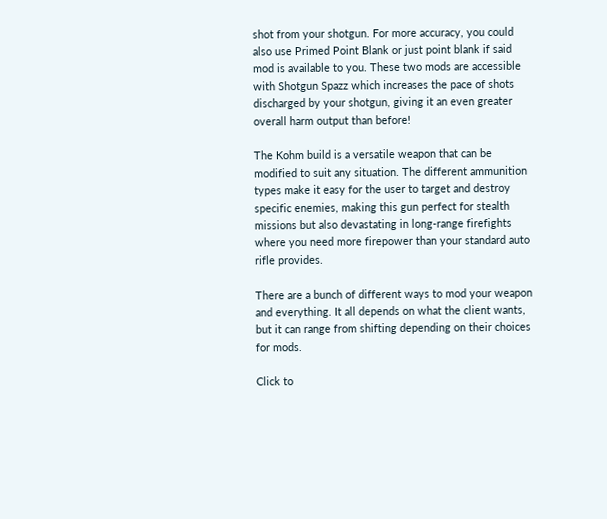shot from your shotgun. For more accuracy, you could also use Primed Point Blank or just point blank if said mod is available to you. These two mods are accessible with Shotgun Spazz which increases the pace of shots discharged by your shotgun, giving it an even greater overall harm output than before!

The Kohm build is a versatile weapon that can be modified to suit any situation. The different ammunition types make it easy for the user to target and destroy specific enemies, making this gun perfect for stealth missions but also devastating in long-range firefights where you need more firepower than your standard auto rifle provides.

There are a bunch of different ways to mod your weapon and everything. It all depends on what the client wants, but it can range from shifting depending on their choices for mods.

Click to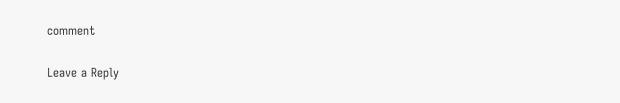comment

Leave a Reply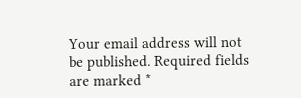Your email address will not be published. Required fields are marked *